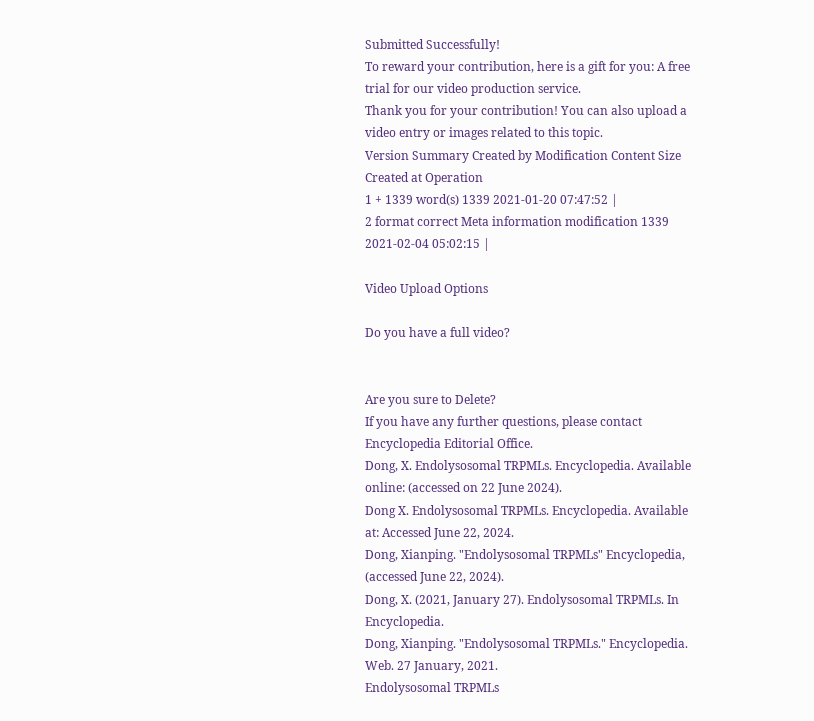Submitted Successfully!
To reward your contribution, here is a gift for you: A free trial for our video production service.
Thank you for your contribution! You can also upload a video entry or images related to this topic.
Version Summary Created by Modification Content Size Created at Operation
1 + 1339 word(s) 1339 2021-01-20 07:47:52 |
2 format correct Meta information modification 1339 2021-02-04 05:02:15 |

Video Upload Options

Do you have a full video?


Are you sure to Delete?
If you have any further questions, please contact Encyclopedia Editorial Office.
Dong, X. Endolysosomal TRPMLs. Encyclopedia. Available online: (accessed on 22 June 2024).
Dong X. Endolysosomal TRPMLs. Encyclopedia. Available at: Accessed June 22, 2024.
Dong, Xianping. "Endolysosomal TRPMLs" Encyclopedia, (accessed June 22, 2024).
Dong, X. (2021, January 27). Endolysosomal TRPMLs. In Encyclopedia.
Dong, Xianping. "Endolysosomal TRPMLs." Encyclopedia. Web. 27 January, 2021.
Endolysosomal TRPMLs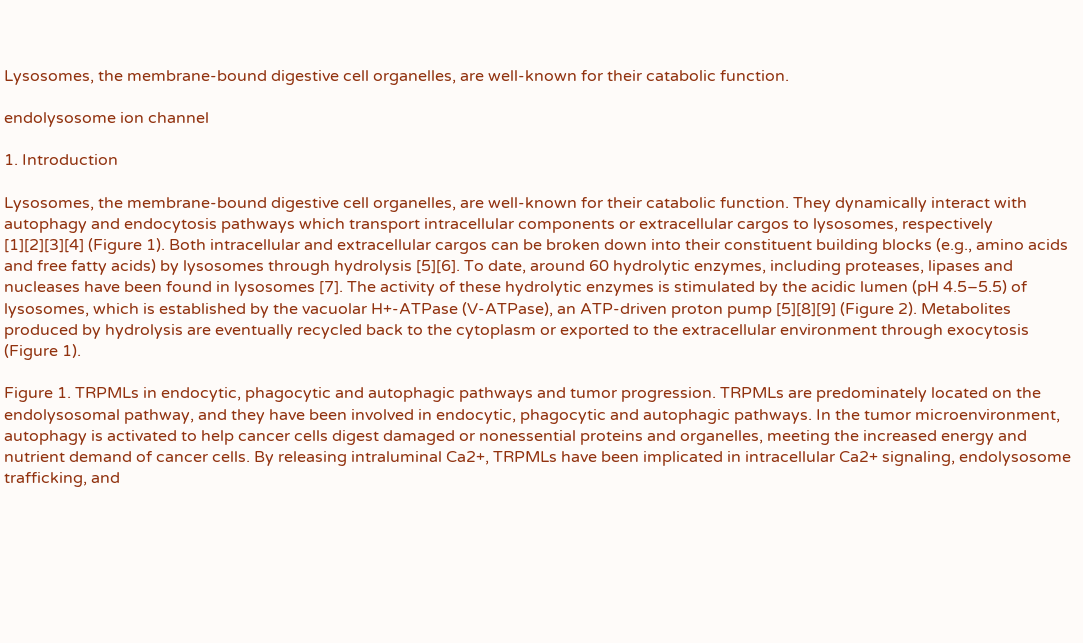Lysosomes, the membrane-bound digestive cell organelles, are well-known for their catabolic function.

endolysosome ion channel

1. Introduction

Lysosomes, the membrane-bound digestive cell organelles, are well-known for their catabolic function. They dynamically interact with autophagy and endocytosis pathways which transport intracellular components or extracellular cargos to lysosomes, respectively [1][2][3][4] (Figure 1). Both intracellular and extracellular cargos can be broken down into their constituent building blocks (e.g., amino acids and free fatty acids) by lysosomes through hydrolysis [5][6]. To date, around 60 hydrolytic enzymes, including proteases, lipases and nucleases have been found in lysosomes [7]. The activity of these hydrolytic enzymes is stimulated by the acidic lumen (pH 4.5–5.5) of lysosomes, which is established by the vacuolar H+-ATPase (V-ATPase), an ATP-driven proton pump [5][8][9] (Figure 2). Metabolites produced by hydrolysis are eventually recycled back to the cytoplasm or exported to the extracellular environment through exocytosis (Figure 1).

Figure 1. TRPMLs in endocytic, phagocytic and autophagic pathways and tumor progression. TRPMLs are predominately located on the endolysosomal pathway, and they have been involved in endocytic, phagocytic and autophagic pathways. In the tumor microenvironment, autophagy is activated to help cancer cells digest damaged or nonessential proteins and organelles, meeting the increased energy and nutrient demand of cancer cells. By releasing intraluminal Ca2+, TRPMLs have been implicated in intracellular Ca2+ signaling, endolysosome trafficking, and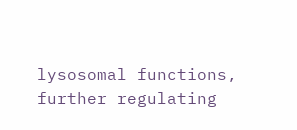lysosomal functions, further regulating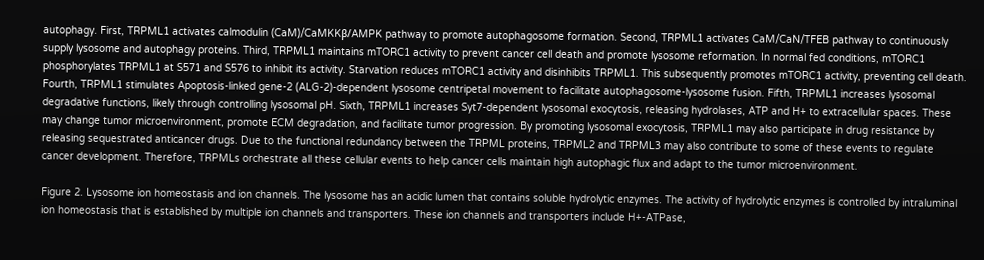autophagy. First, TRPML1 activates calmodulin (CaM)/CaMKKβ/AMPK pathway to promote autophagosome formation. Second, TRPML1 activates CaM/CaN/TFEB pathway to continuously supply lysosome and autophagy proteins. Third, TRPML1 maintains mTORC1 activity to prevent cancer cell death and promote lysosome reformation. In normal fed conditions, mTORC1 phosphorylates TRPML1 at S571 and S576 to inhibit its activity. Starvation reduces mTORC1 activity and disinhibits TRPML1. This subsequently promotes mTORC1 activity, preventing cell death. Fourth, TRPML1 stimulates Apoptosis-linked gene-2 (ALG-2)-dependent lysosome centripetal movement to facilitate autophagosome-lysosome fusion. Fifth, TRPML1 increases lysosomal degradative functions, likely through controlling lysosomal pH. Sixth, TRPML1 increases Syt7-dependent lysosomal exocytosis, releasing hydrolases, ATP and H+ to extracellular spaces. These may change tumor microenvironment, promote ECM degradation, and facilitate tumor progression. By promoting lysosomal exocytosis, TRPML1 may also participate in drug resistance by releasing sequestrated anticancer drugs. Due to the functional redundancy between the TRPML proteins, TRPML2 and TRPML3 may also contribute to some of these events to regulate cancer development. Therefore, TRPMLs orchestrate all these cellular events to help cancer cells maintain high autophagic flux and adapt to the tumor microenvironment.

Figure 2. Lysosome ion homeostasis and ion channels. The lysosome has an acidic lumen that contains soluble hydrolytic enzymes. The activity of hydrolytic enzymes is controlled by intraluminal ion homeostasis that is established by multiple ion channels and transporters. These ion channels and transporters include H+-ATPase,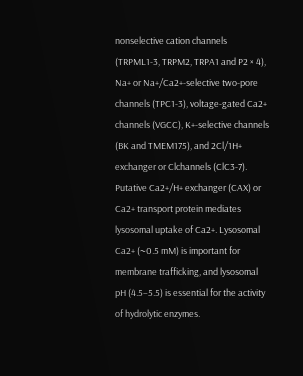nonselective cation channels (TRPML1-3, TRPM2, TRPA1 and P2 × 4), Na+ or Na+/Ca2+-selective two-pore channels (TPC1-3), voltage-gated Ca2+ channels (VGCC), K+-selective channels (BK and TMEM175), and 2Cl/1H+ exchanger or Clchannels (ClC3-7). Putative Ca2+/H+ exchanger (CAX) or Ca2+ transport protein mediates lysosomal uptake of Ca2+. Lysosomal Ca2+ (~0.5 mM) is important for membrane trafficking, and lysosomal pH (4.5–5.5) is essential for the activity of hydrolytic enzymes.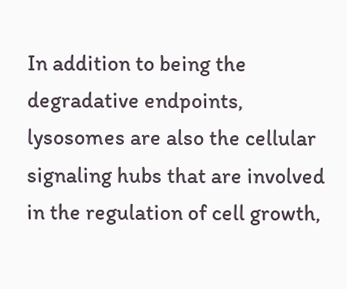In addition to being the degradative endpoints, lysosomes are also the cellular signaling hubs that are involved in the regulation of cell growth,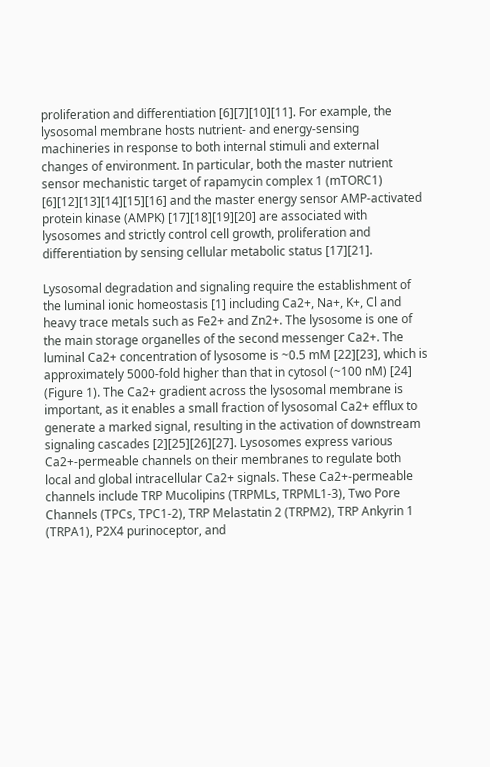proliferation and differentiation [6][7][10][11]. For example, the lysosomal membrane hosts nutrient- and energy-sensing machineries in response to both internal stimuli and external changes of environment. In particular, both the master nutrient sensor mechanistic target of rapamycin complex 1 (mTORC1) [6][12][13][14][15][16] and the master energy sensor AMP-activated protein kinase (AMPK) [17][18][19][20] are associated with lysosomes and strictly control cell growth, proliferation and differentiation by sensing cellular metabolic status [17][21].

Lysosomal degradation and signaling require the establishment of the luminal ionic homeostasis [1] including Ca2+, Na+, K+, Cl and heavy trace metals such as Fe2+ and Zn2+. The lysosome is one of the main storage organelles of the second messenger Ca2+. The luminal Ca2+ concentration of lysosome is ~0.5 mM [22][23], which is approximately 5000-fold higher than that in cytosol (~100 nM) [24] (Figure 1). The Ca2+ gradient across the lysosomal membrane is important, as it enables a small fraction of lysosomal Ca2+ efflux to generate a marked signal, resulting in the activation of downstream signaling cascades [2][25][26][27]. Lysosomes express various Ca2+-permeable channels on their membranes to regulate both local and global intracellular Ca2+ signals. These Ca2+-permeable channels include TRP Mucolipins (TRPMLs, TRPML1-3), Two Pore Channels (TPCs, TPC1-2), TRP Melastatin 2 (TRPM2), TRP Ankyrin 1 (TRPA1), P2X4 purinoceptor, and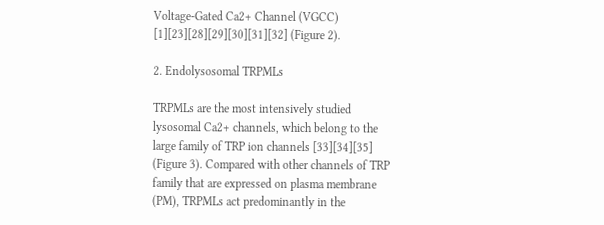Voltage-Gated Ca2+ Channel (VGCC) [1][23][28][29][30][31][32] (Figure 2).

2. Endolysosomal TRPMLs

TRPMLs are the most intensively studied lysosomal Ca2+ channels, which belong to the large family of TRP ion channels [33][34][35] (Figure 3). Compared with other channels of TRP family that are expressed on plasma membrane (PM), TRPMLs act predominantly in the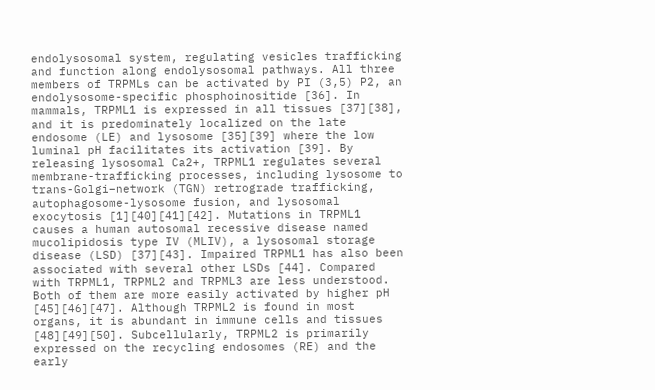endolysosomal system, regulating vesicles trafficking and function along endolysosomal pathways. All three members of TRPMLs can be activated by PI (3,5) P2, an endolysosome-specific phosphoinositide [36]. In mammals, TRPML1 is expressed in all tissues [37][38], and it is predominately localized on the late endosome (LE) and lysosome [35][39] where the low luminal pH facilitates its activation [39]. By releasing lysosomal Ca2+, TRPML1 regulates several membrane-trafficking processes, including lysosome to trans-Golgi–network (TGN) retrograde trafficking, autophagosome-lysosome fusion, and lysosomal exocytosis [1][40][41][42]. Mutations in TRPML1 causes a human autosomal recessive disease named mucolipidosis type IV (MLIV), a lysosomal storage disease (LSD) [37][43]. Impaired TRPML1 has also been associated with several other LSDs [44]. Compared with TRPML1, TRPML2 and TRPML3 are less understood. Both of them are more easily activated by higher pH [45][46][47]. Although TRPML2 is found in most organs, it is abundant in immune cells and tissues [48][49][50]. Subcellularly, TRPML2 is primarily expressed on the recycling endosomes (RE) and the early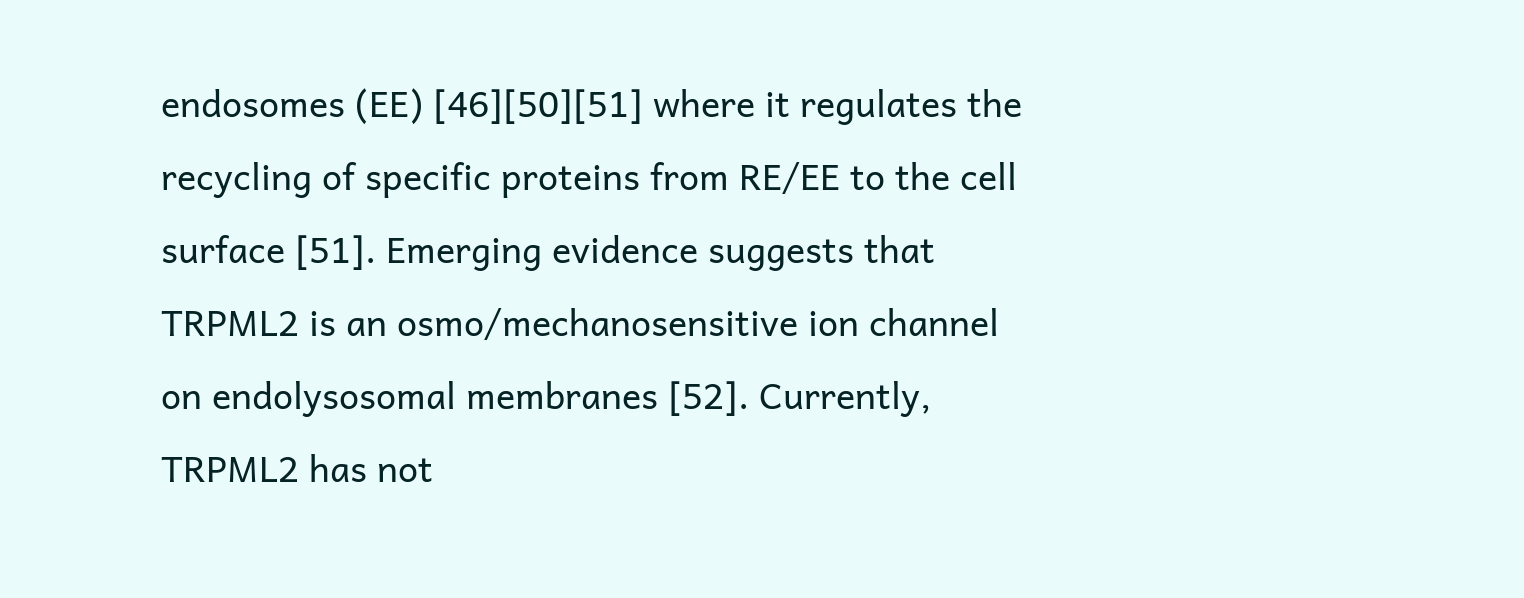endosomes (EE) [46][50][51] where it regulates the recycling of specific proteins from RE/EE to the cell surface [51]. Emerging evidence suggests that TRPML2 is an osmo/mechanosensitive ion channel on endolysosomal membranes [52]. Currently, TRPML2 has not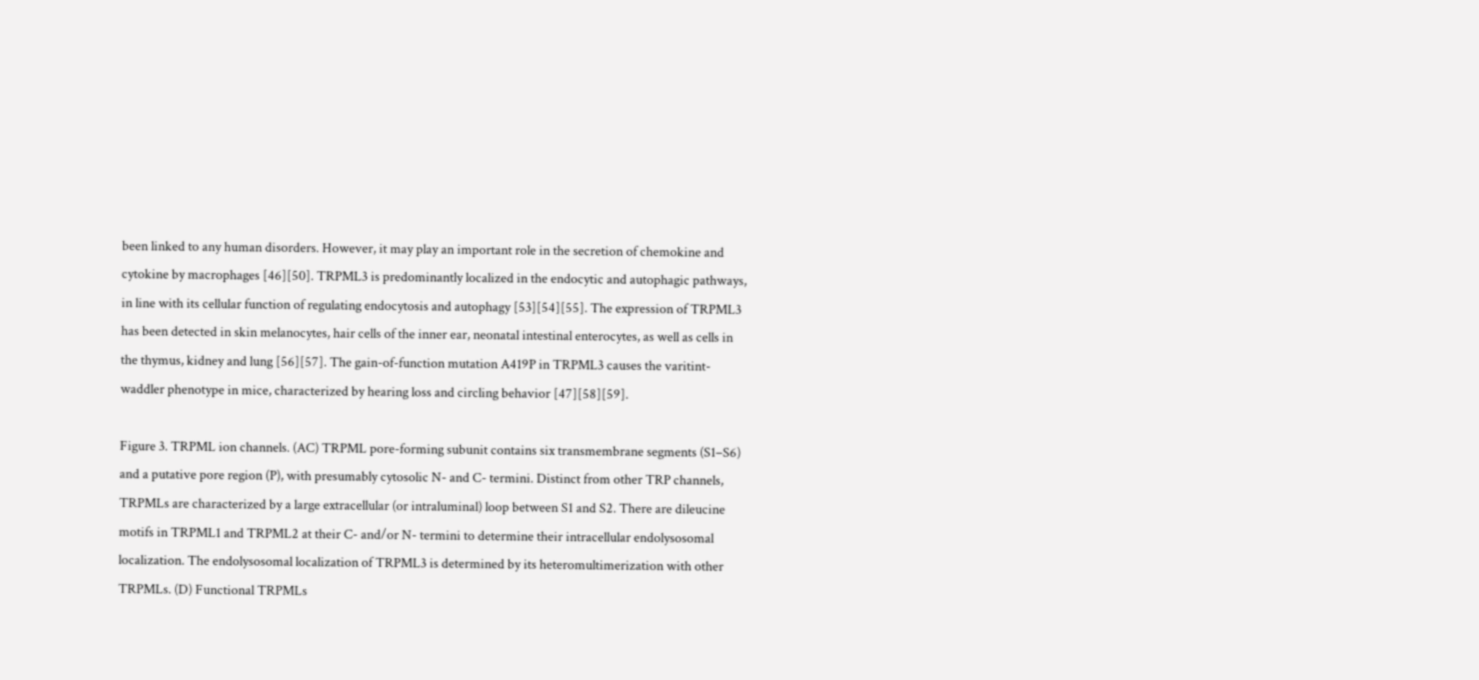been linked to any human disorders. However, it may play an important role in the secretion of chemokine and cytokine by macrophages [46][50]. TRPML3 is predominantly localized in the endocytic and autophagic pathways, in line with its cellular function of regulating endocytosis and autophagy [53][54][55]. The expression of TRPML3 has been detected in skin melanocytes, hair cells of the inner ear, neonatal intestinal enterocytes, as well as cells in the thymus, kidney and lung [56][57]. The gain-of-function mutation A419P in TRPML3 causes the varitint-waddler phenotype in mice, characterized by hearing loss and circling behavior [47][58][59].

Figure 3. TRPML ion channels. (AC) TRPML pore-forming subunit contains six transmembrane segments (S1–S6) and a putative pore region (P), with presumably cytosolic N- and C- termini. Distinct from other TRP channels, TRPMLs are characterized by a large extracellular (or intraluminal) loop between S1 and S2. There are dileucine motifs in TRPML1 and TRPML2 at their C- and/or N- termini to determine their intracellular endolysosomal localization. The endolysosomal localization of TRPML3 is determined by its heteromultimerization with other TRPMLs. (D) Functional TRPMLs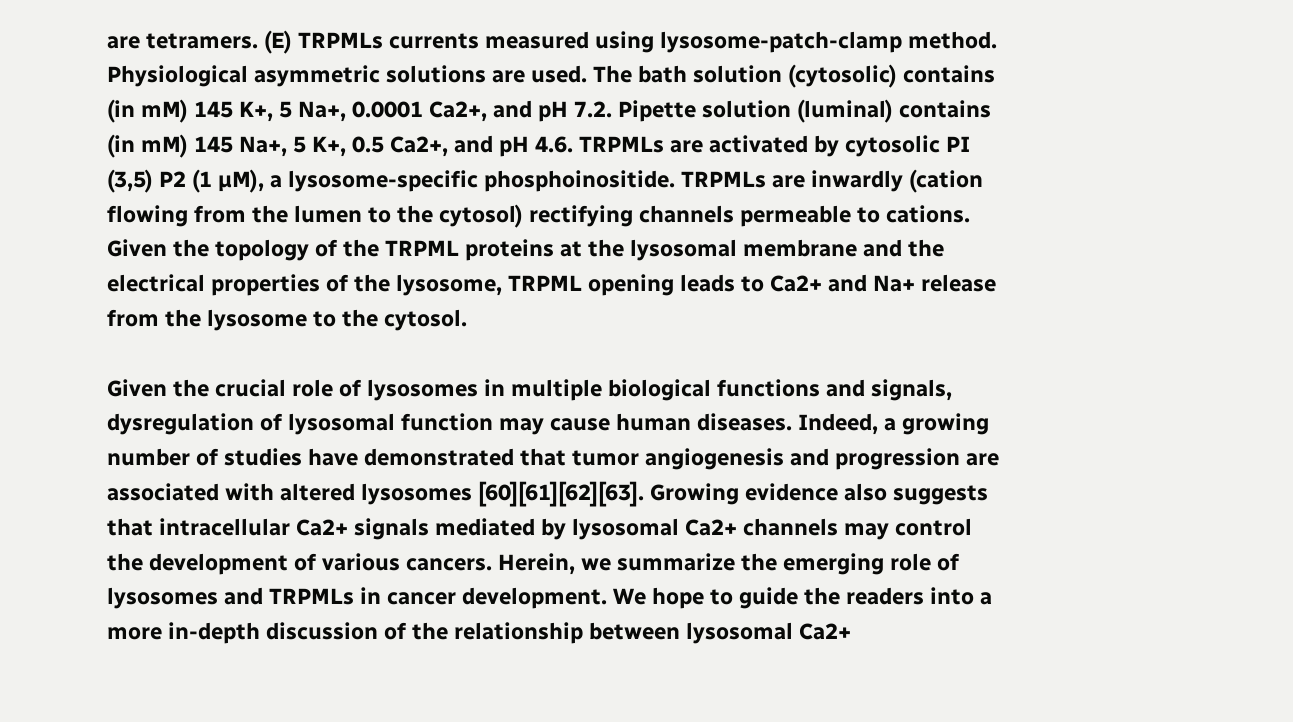are tetramers. (E) TRPMLs currents measured using lysosome-patch-clamp method. Physiological asymmetric solutions are used. The bath solution (cytosolic) contains (in mM) 145 K+, 5 Na+, 0.0001 Ca2+, and pH 7.2. Pipette solution (luminal) contains (in mM) 145 Na+, 5 K+, 0.5 Ca2+, and pH 4.6. TRPMLs are activated by cytosolic PI (3,5) P2 (1 µM), a lysosome-specific phosphoinositide. TRPMLs are inwardly (cation flowing from the lumen to the cytosol) rectifying channels permeable to cations. Given the topology of the TRPML proteins at the lysosomal membrane and the electrical properties of the lysosome, TRPML opening leads to Ca2+ and Na+ release from the lysosome to the cytosol.

Given the crucial role of lysosomes in multiple biological functions and signals, dysregulation of lysosomal function may cause human diseases. Indeed, a growing number of studies have demonstrated that tumor angiogenesis and progression are associated with altered lysosomes [60][61][62][63]. Growing evidence also suggests that intracellular Ca2+ signals mediated by lysosomal Ca2+ channels may control the development of various cancers. Herein, we summarize the emerging role of lysosomes and TRPMLs in cancer development. We hope to guide the readers into a more in-depth discussion of the relationship between lysosomal Ca2+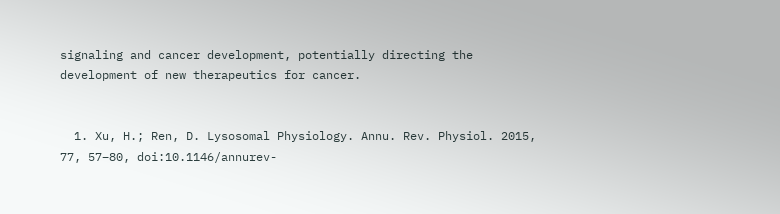signaling and cancer development, potentially directing the development of new therapeutics for cancer.


  1. Xu, H.; Ren, D. Lysosomal Physiology. Annu. Rev. Physiol. 2015, 77, 57–80, doi:10.1146/annurev-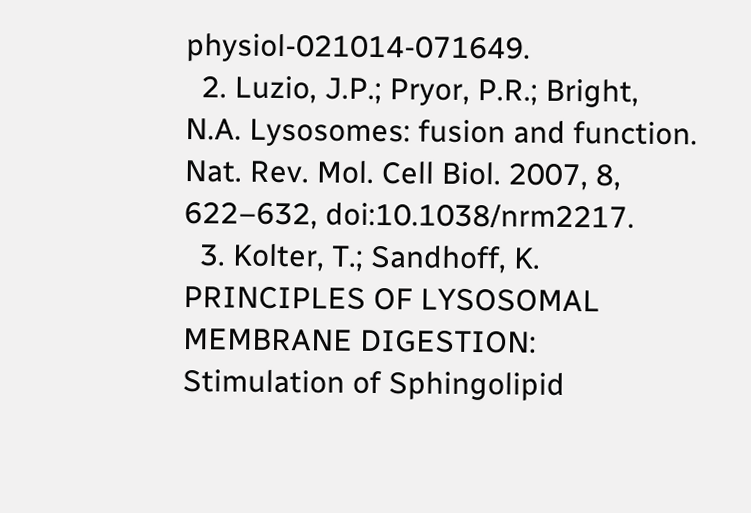physiol-021014-071649.
  2. Luzio, J.P.; Pryor, P.R.; Bright, N.A. Lysosomes: fusion and function. Nat. Rev. Mol. Cell Biol. 2007, 8, 622–632, doi:10.1038/nrm2217.
  3. Kolter, T.; Sandhoff, K. PRINCIPLES OF LYSOSOMAL MEMBRANE DIGESTION: Stimulation of Sphingolipid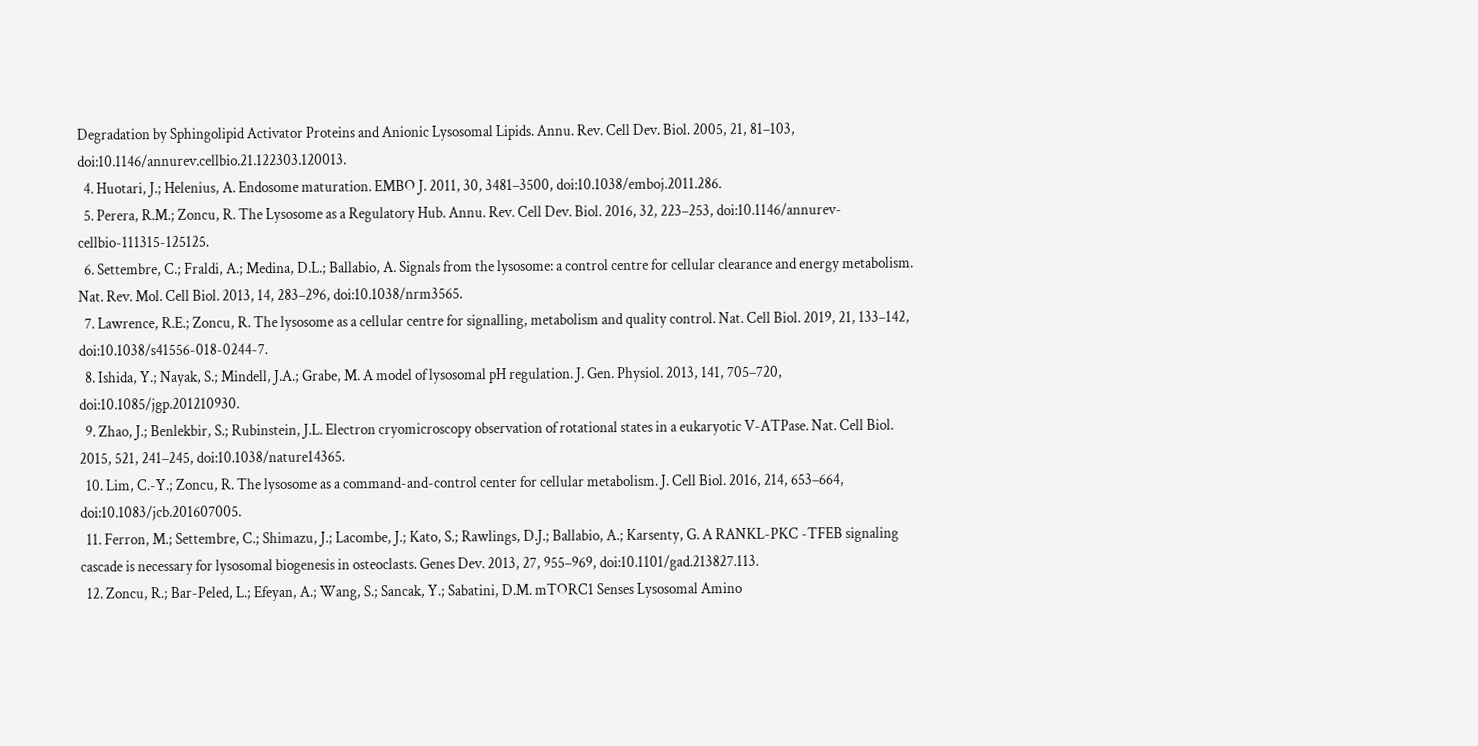Degradation by Sphingolipid Activator Proteins and Anionic Lysosomal Lipids. Annu. Rev. Cell Dev. Biol. 2005, 21, 81–103, doi:10.1146/annurev.cellbio.21.122303.120013.
  4. Huotari, J.; Helenius, A. Endosome maturation. EMBO J. 2011, 30, 3481–3500, doi:10.1038/emboj.2011.286.
  5. Perera, R.M.; Zoncu, R. The Lysosome as a Regulatory Hub. Annu. Rev. Cell Dev. Biol. 2016, 32, 223–253, doi:10.1146/annurev-cellbio-111315-125125.
  6. Settembre, C.; Fraldi, A.; Medina, D.L.; Ballabio, A. Signals from the lysosome: a control centre for cellular clearance and energy metabolism. Nat. Rev. Mol. Cell Biol. 2013, 14, 283–296, doi:10.1038/nrm3565.
  7. Lawrence, R.E.; Zoncu, R. The lysosome as a cellular centre for signalling, metabolism and quality control. Nat. Cell Biol. 2019, 21, 133–142, doi:10.1038/s41556-018-0244-7.
  8. Ishida, Y.; Nayak, S.; Mindell, J.A.; Grabe, M. A model of lysosomal pH regulation. J. Gen. Physiol. 2013, 141, 705–720, doi:10.1085/jgp.201210930.
  9. Zhao, J.; Benlekbir, S.; Rubinstein, J.L. Electron cryomicroscopy observation of rotational states in a eukaryotic V-ATPase. Nat. Cell Biol. 2015, 521, 241–245, doi:10.1038/nature14365.
  10. Lim, C.-Y.; Zoncu, R. The lysosome as a command-and-control center for cellular metabolism. J. Cell Biol. 2016, 214, 653–664, doi:10.1083/jcb.201607005.
  11. Ferron, M.; Settembre, C.; Shimazu, J.; Lacombe, J.; Kato, S.; Rawlings, D.J.; Ballabio, A.; Karsenty, G. A RANKL-PKC -TFEB signaling cascade is necessary for lysosomal biogenesis in osteoclasts. Genes Dev. 2013, 27, 955–969, doi:10.1101/gad.213827.113.
  12. Zoncu, R.; Bar-Peled, L.; Efeyan, A.; Wang, S.; Sancak, Y.; Sabatini, D.M. mTORC1 Senses Lysosomal Amino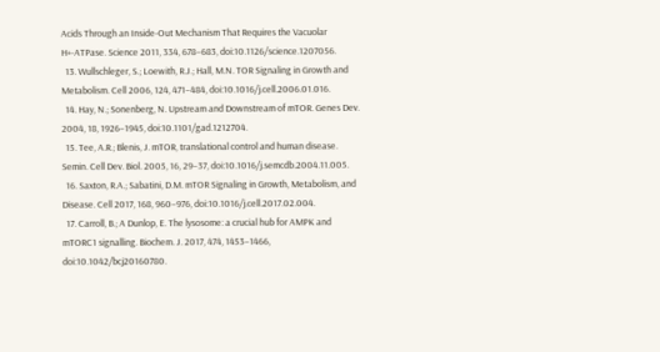Acids Through an Inside-Out Mechanism That Requires the Vacuolar H+-ATPase. Science 2011, 334, 678–683, doi:10.1126/science.1207056.
  13. Wullschleger, S.; Loewith, R.J.; Hall, M.N. TOR Signaling in Growth and Metabolism. Cell 2006, 124, 471–484, doi:10.1016/j.cell.2006.01.016.
  14. Hay, N.; Sonenberg, N. Upstream and Downstream of mTOR. Genes Dev. 2004, 18, 1926–1945, doi:10.1101/gad.1212704.
  15. Tee, A.R.; Blenis, J. mTOR, translational control and human disease. Semin. Cell Dev. Biol. 2005, 16, 29–37, doi:10.1016/j.semcdb.2004.11.005.
  16. Saxton, R.A.; Sabatini, D.M. mTOR Signaling in Growth, Metabolism, and Disease. Cell 2017, 168, 960–976, doi:10.1016/j.cell.2017.02.004.
  17. Carroll, B.; A Dunlop, E. The lysosome: a crucial hub for AMPK and mTORC1 signalling. Biochem. J. 2017, 474, 1453–1466, doi:10.1042/bcj20160780.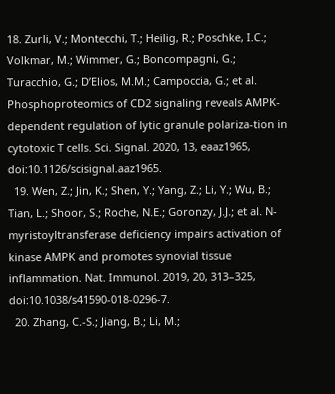18. Zurli, V.; Montecchi, T.; Heilig, R.; Poschke, I.C.; Volkmar, M.; Wimmer, G.; Boncompagni, G.; Turacchio, G.; D’Elios, M.M.; Campoccia, G.; et al. Phosphoproteomics of CD2 signaling reveals AMPK-dependent regulation of lytic granule polariza-tion in cytotoxic T cells. Sci. Signal. 2020, 13, eaaz1965, doi:10.1126/scisignal.aaz1965.
  19. Wen, Z.; Jin, K.; Shen, Y.; Yang, Z.; Li, Y.; Wu, B.; Tian, L.; Shoor, S.; Roche, N.E.; Goronzy, J.J.; et al. N-myristoyltransferase deficiency impairs activation of kinase AMPK and promotes synovial tissue inflammation. Nat. Immunol. 2019, 20, 313–325, doi:10.1038/s41590-018-0296-7.
  20. Zhang, C.-S.; Jiang, B.; Li, M.;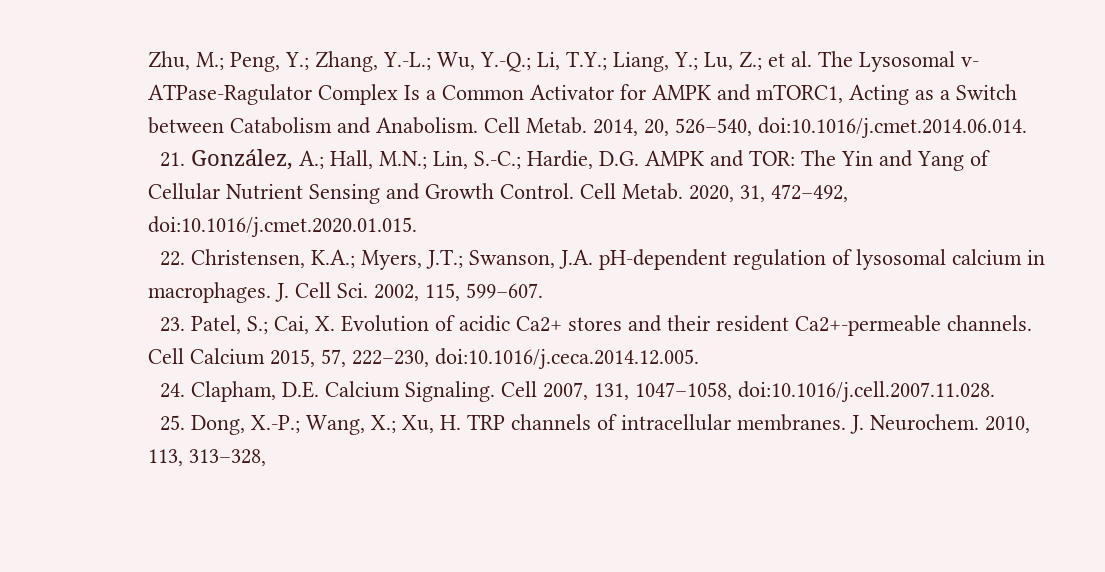Zhu, M.; Peng, Y.; Zhang, Y.-L.; Wu, Y.-Q.; Li, T.Y.; Liang, Y.; Lu, Z.; et al. The Lysosomal v-ATPase-Ragulator Complex Is a Common Activator for AMPK and mTORC1, Acting as a Switch between Catabolism and Anabolism. Cell Metab. 2014, 20, 526–540, doi:10.1016/j.cmet.2014.06.014.
  21. González, A.; Hall, M.N.; Lin, S.-C.; Hardie, D.G. AMPK and TOR: The Yin and Yang of Cellular Nutrient Sensing and Growth Control. Cell Metab. 2020, 31, 472–492, doi:10.1016/j.cmet.2020.01.015.
  22. Christensen, K.A.; Myers, J.T.; Swanson, J.A. pH-dependent regulation of lysosomal calcium in macrophages. J. Cell Sci. 2002, 115, 599–607.
  23. Patel, S.; Cai, X. Evolution of acidic Ca2+ stores and their resident Ca2+-permeable channels. Cell Calcium 2015, 57, 222–230, doi:10.1016/j.ceca.2014.12.005.
  24. Clapham, D.E. Calcium Signaling. Cell 2007, 131, 1047–1058, doi:10.1016/j.cell.2007.11.028.
  25. Dong, X.-P.; Wang, X.; Xu, H. TRP channels of intracellular membranes. J. Neurochem. 2010, 113, 313–328,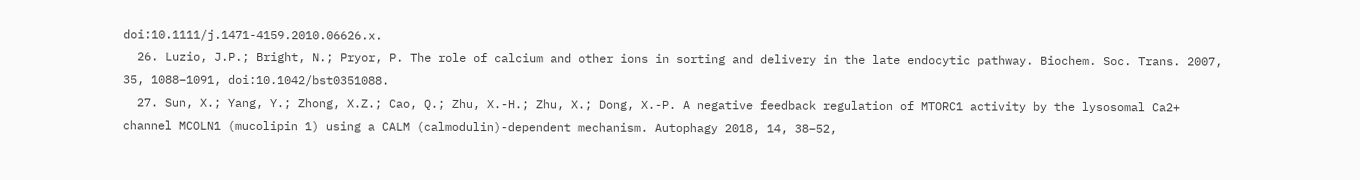doi:10.1111/j.1471-4159.2010.06626.x.
  26. Luzio, J.P.; Bright, N.; Pryor, P. The role of calcium and other ions in sorting and delivery in the late endocytic pathway. Biochem. Soc. Trans. 2007, 35, 1088–1091, doi:10.1042/bst0351088.
  27. Sun, X.; Yang, Y.; Zhong, X.Z.; Cao, Q.; Zhu, X.-H.; Zhu, X.; Dong, X.-P. A negative feedback regulation of MTORC1 activity by the lysosomal Ca2+ channel MCOLN1 (mucolipin 1) using a CALM (calmodulin)-dependent mechanism. Autophagy 2018, 14, 38–52,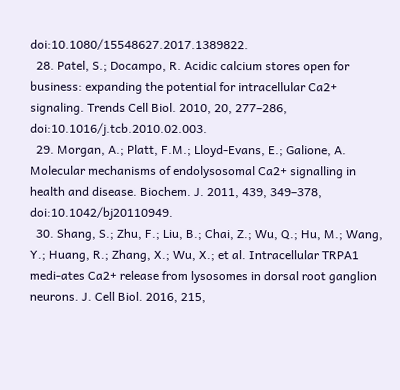doi:10.1080/15548627.2017.1389822.
  28. Patel, S.; Docampo, R. Acidic calcium stores open for business: expanding the potential for intracellular Ca2+ signaling. Trends Cell Biol. 2010, 20, 277–286, doi:10.1016/j.tcb.2010.02.003.
  29. Morgan, A.; Platt, F.M.; Lloyd-Evans, E.; Galione, A. Molecular mechanisms of endolysosomal Ca2+ signalling in health and disease. Biochem. J. 2011, 439, 349–378, doi:10.1042/bj20110949.
  30. Shang, S.; Zhu, F.; Liu, B.; Chai, Z.; Wu, Q.; Hu, M.; Wang, Y.; Huang, R.; Zhang, X.; Wu, X.; et al. Intracellular TRPA1 medi-ates Ca2+ release from lysosomes in dorsal root ganglion neurons. J. Cell Biol. 2016, 215,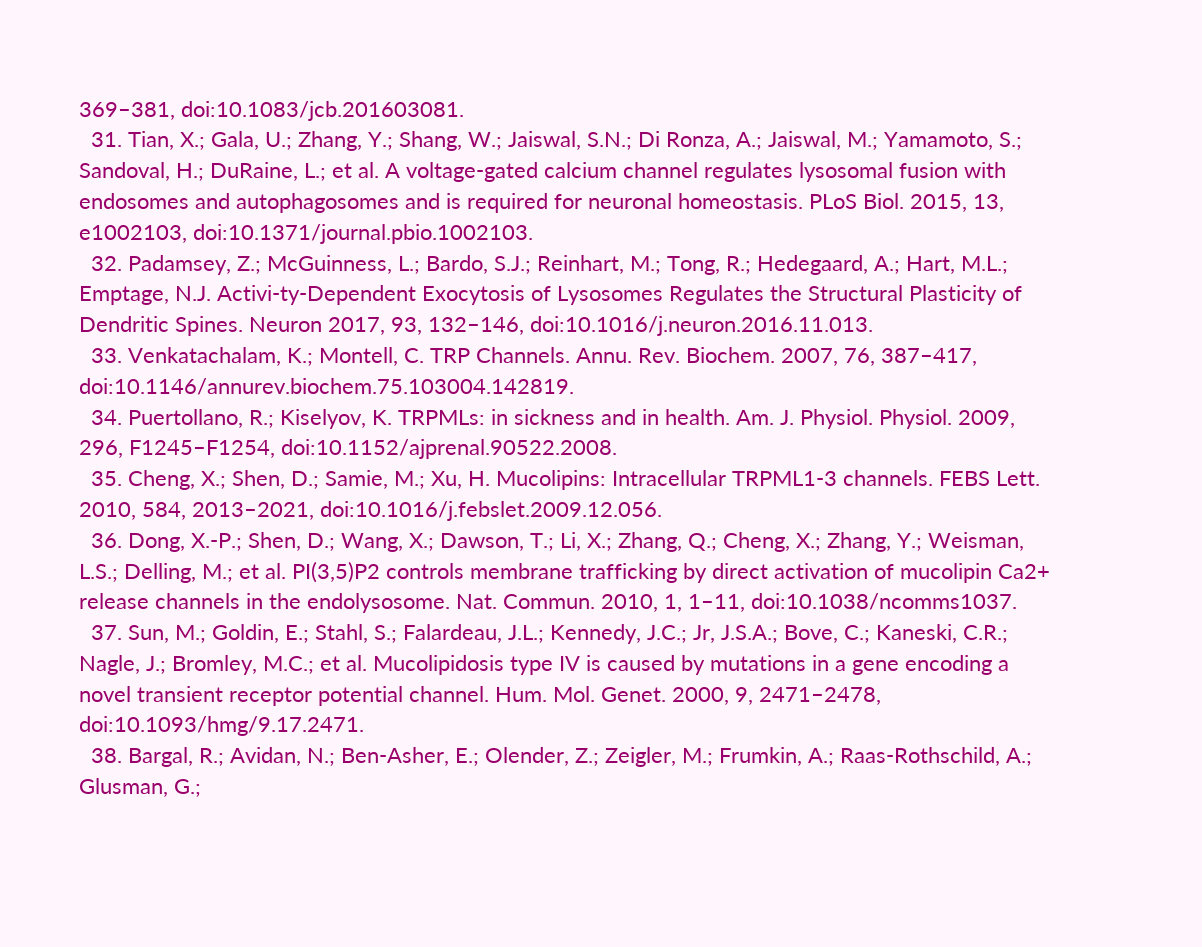369–381, doi:10.1083/jcb.201603081.
  31. Tian, X.; Gala, U.; Zhang, Y.; Shang, W.; Jaiswal, S.N.; Di Ronza, A.; Jaiswal, M.; Yamamoto, S.; Sandoval, H.; DuRaine, L.; et al. A voltage-gated calcium channel regulates lysosomal fusion with endosomes and autophagosomes and is required for neuronal homeostasis. PLoS Biol. 2015, 13, e1002103, doi:10.1371/journal.pbio.1002103.
  32. Padamsey, Z.; McGuinness, L.; Bardo, S.J.; Reinhart, M.; Tong, R.; Hedegaard, A.; Hart, M.L.; Emptage, N.J. Activi-ty-Dependent Exocytosis of Lysosomes Regulates the Structural Plasticity of Dendritic Spines. Neuron 2017, 93, 132–146, doi:10.1016/j.neuron.2016.11.013.
  33. Venkatachalam, K.; Montell, C. TRP Channels. Annu. Rev. Biochem. 2007, 76, 387–417, doi:10.1146/annurev.biochem.75.103004.142819.
  34. Puertollano, R.; Kiselyov, K. TRPMLs: in sickness and in health. Am. J. Physiol. Physiol. 2009, 296, F1245–F1254, doi:10.1152/ajprenal.90522.2008.
  35. Cheng, X.; Shen, D.; Samie, M.; Xu, H. Mucolipins: Intracellular TRPML1-3 channels. FEBS Lett. 2010, 584, 2013–2021, doi:10.1016/j.febslet.2009.12.056.
  36. Dong, X.-P.; Shen, D.; Wang, X.; Dawson, T.; Li, X.; Zhang, Q.; Cheng, X.; Zhang, Y.; Weisman, L.S.; Delling, M.; et al. PI(3,5)P2 controls membrane trafficking by direct activation of mucolipin Ca2+ release channels in the endolysosome. Nat. Commun. 2010, 1, 1–11, doi:10.1038/ncomms1037.
  37. Sun, M.; Goldin, E.; Stahl, S.; Falardeau, J.L.; Kennedy, J.C.; Jr, J.S.A.; Bove, C.; Kaneski, C.R.; Nagle, J.; Bromley, M.C.; et al. Mucolipidosis type IV is caused by mutations in a gene encoding a novel transient receptor potential channel. Hum. Mol. Genet. 2000, 9, 2471–2478, doi:10.1093/hmg/9.17.2471.
  38. Bargal, R.; Avidan, N.; Ben-Asher, E.; Olender, Z.; Zeigler, M.; Frumkin, A.; Raas-Rothschild, A.; Glusman, G.;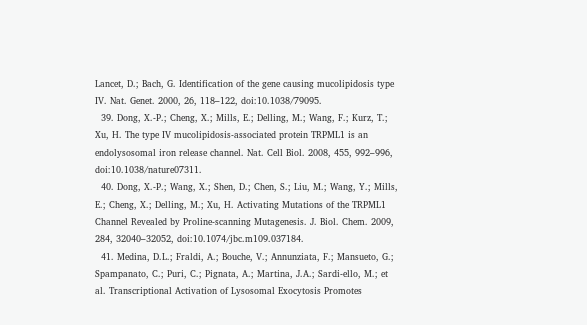Lancet, D.; Bach, G. Identification of the gene causing mucolipidosis type IV. Nat. Genet. 2000, 26, 118–122, doi:10.1038/79095.
  39. Dong, X.-P.; Cheng, X.; Mills, E.; Delling, M.; Wang, F.; Kurz, T.; Xu, H. The type IV mucolipidosis-associated protein TRPML1 is an endolysosomal iron release channel. Nat. Cell Biol. 2008, 455, 992–996, doi:10.1038/nature07311.
  40. Dong, X.-P.; Wang, X.; Shen, D.; Chen, S.; Liu, M.; Wang, Y.; Mills, E.; Cheng, X.; Delling, M.; Xu, H. Activating Mutations of the TRPML1 Channel Revealed by Proline-scanning Mutagenesis. J. Biol. Chem. 2009, 284, 32040–32052, doi:10.1074/jbc.m109.037184.
  41. Medina, D.L.; Fraldi, A.; Bouche, V.; Annunziata, F.; Mansueto, G.; Spampanato, C.; Puri, C.; Pignata, A.; Martina, J.A.; Sardi-ello, M.; et al. Transcriptional Activation of Lysosomal Exocytosis Promotes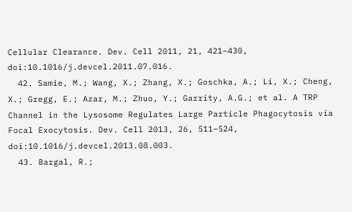Cellular Clearance. Dev. Cell 2011, 21, 421–430, doi:10.1016/j.devcel.2011.07.016.
  42. Samie, M.; Wang, X.; Zhang, X.; Goschka, A.; Li, X.; Cheng, X.; Gregg, E.; Azar, M.; Zhuo, Y.; Garrity, A.G.; et al. A TRP Channel in the Lysosome Regulates Large Particle Phagocytosis via Focal Exocytosis. Dev. Cell 2013, 26, 511–524, doi:10.1016/j.devcel.2013.08.003.
  43. Bargal, R.;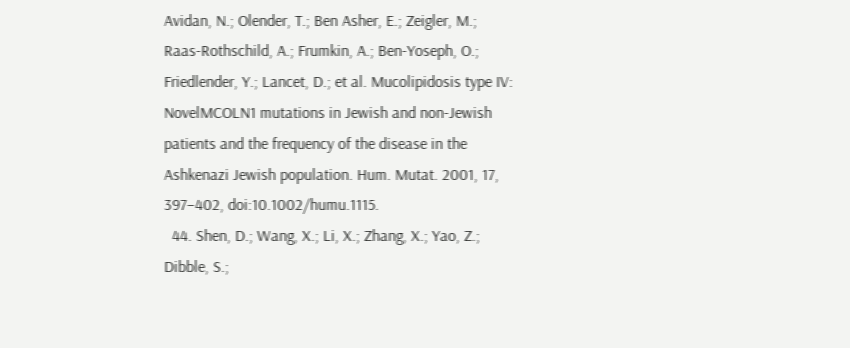Avidan, N.; Olender, T.; Ben Asher, E.; Zeigler, M.; Raas-Rothschild, A.; Frumkin, A.; Ben-Yoseph, O.; Friedlender, Y.; Lancet, D.; et al. Mucolipidosis type IV: NovelMCOLN1 mutations in Jewish and non-Jewish patients and the frequency of the disease in the Ashkenazi Jewish population. Hum. Mutat. 2001, 17, 397–402, doi:10.1002/humu.1115.
  44. Shen, D.; Wang, X.; Li, X.; Zhang, X.; Yao, Z.; Dibble, S.;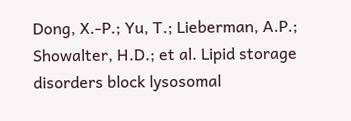Dong, X.-P.; Yu, T.; Lieberman, A.P.; Showalter, H.D.; et al. Lipid storage disorders block lysosomal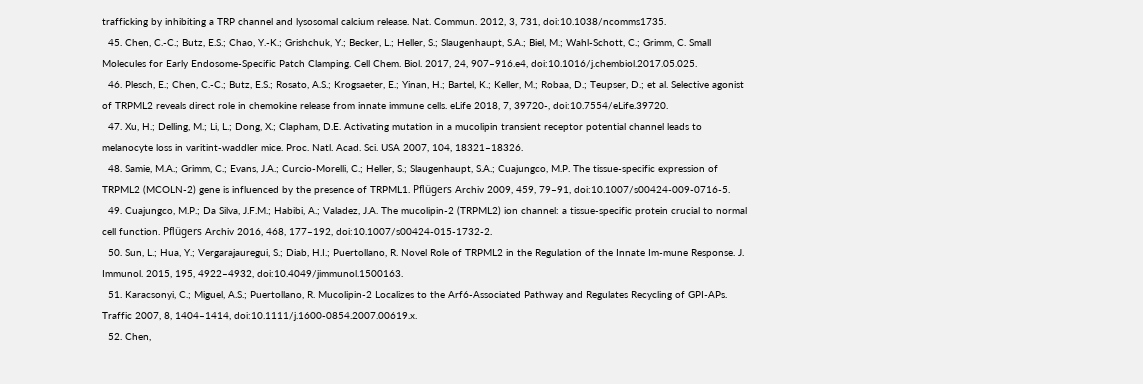trafficking by inhibiting a TRP channel and lysosomal calcium release. Nat. Commun. 2012, 3, 731, doi:10.1038/ncomms1735.
  45. Chen, C.-C.; Butz, E.S.; Chao, Y.-K.; Grishchuk, Y.; Becker, L.; Heller, S.; Slaugenhaupt, S.A.; Biel, M.; Wahl-Schott, C.; Grimm, C. Small Molecules for Early Endosome-Specific Patch Clamping. Cell Chem. Biol. 2017, 24, 907–916.e4, doi:10.1016/j.chembiol.2017.05.025.
  46. Plesch, E.; Chen, C.-C.; Butz, E.S.; Rosato, A.S.; Krogsaeter, E.; Yinan, H.; Bartel, K.; Keller, M.; Robaa, D.; Teupser, D.; et al. Selective agonist of TRPML2 reveals direct role in chemokine release from innate immune cells. eLife 2018, 7, 39720-, doi:10.7554/eLife.39720.
  47. Xu, H.; Delling, M.; Li, L.; Dong, X.; Clapham, D.E. Activating mutation in a mucolipin transient receptor potential channel leads to melanocyte loss in varitint-waddler mice. Proc. Natl. Acad. Sci. USA 2007, 104, 18321–18326.
  48. Samie, M.A.; Grimm, C.; Evans, J.A.; Curcio-Morelli, C.; Heller, S.; Slaugenhaupt, S.A.; Cuajungco, M.P. The tissue-specific expression of TRPML2 (MCOLN-2) gene is influenced by the presence of TRPML1. Pflügers Archiv 2009, 459, 79–91, doi:10.1007/s00424-009-0716-5.
  49. Cuajungco, M.P.; Da Silva, J.F.M.; Habibi, A.; Valadez, J.A. The mucolipin-2 (TRPML2) ion channel: a tissue-specific protein crucial to normal cell function. Pflügers Archiv 2016, 468, 177–192, doi:10.1007/s00424-015-1732-2.
  50. Sun, L.; Hua, Y.; Vergarajauregui, S.; Diab, H.I.; Puertollano, R. Novel Role of TRPML2 in the Regulation of the Innate Im-mune Response. J. Immunol. 2015, 195, 4922–4932, doi:10.4049/jimmunol.1500163.
  51. Karacsonyi, C.; Miguel, A.S.; Puertollano, R. Mucolipin-2 Localizes to the Arf6-Associated Pathway and Regulates Recycling of GPI-APs. Traffic 2007, 8, 1404–1414, doi:10.1111/j.1600-0854.2007.00619.x.
  52. Chen,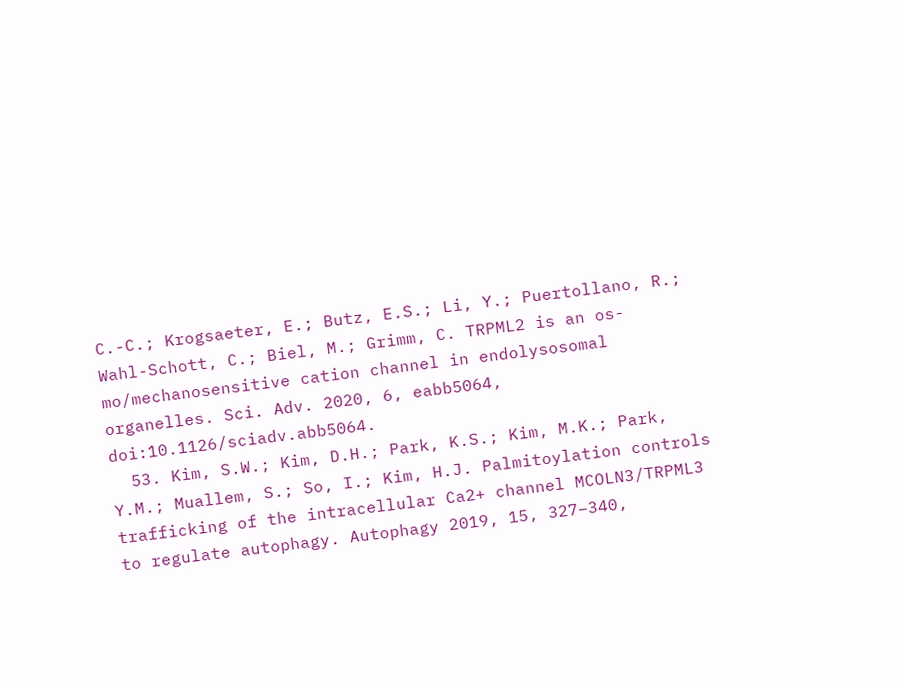C.-C.; Krogsaeter, E.; Butz, E.S.; Li, Y.; Puertollano, R.; Wahl-Schott, C.; Biel, M.; Grimm, C. TRPML2 is an os-mo/mechanosensitive cation channel in endolysosomal organelles. Sci. Adv. 2020, 6, eabb5064, doi:10.1126/sciadv.abb5064.
  53. Kim, S.W.; Kim, D.H.; Park, K.S.; Kim, M.K.; Park, Y.M.; Muallem, S.; So, I.; Kim, H.J. Palmitoylation controls trafficking of the intracellular Ca2+ channel MCOLN3/TRPML3 to regulate autophagy. Autophagy 2019, 15, 327–340,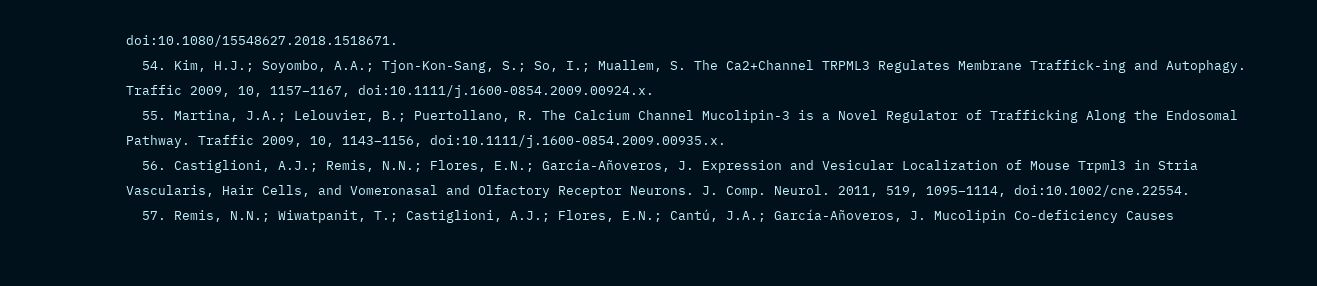doi:10.1080/15548627.2018.1518671.
  54. Kim, H.J.; Soyombo, A.A.; Tjon-Kon-Sang, S.; So, I.; Muallem, S. The Ca2+Channel TRPML3 Regulates Membrane Traffick-ing and Autophagy. Traffic 2009, 10, 1157–1167, doi:10.1111/j.1600-0854.2009.00924.x.
  55. Martina, J.A.; Lelouvier, B.; Puertollano, R. The Calcium Channel Mucolipin-3 is a Novel Regulator of Trafficking Along the Endosomal Pathway. Traffic 2009, 10, 1143–1156, doi:10.1111/j.1600-0854.2009.00935.x.
  56. Castiglioni, A.J.; Remis, N.N.; Flores, E.N.; García-Añoveros, J. Expression and Vesicular Localization of Mouse Trpml3 in Stria Vascularis, Hair Cells, and Vomeronasal and Olfactory Receptor Neurons. J. Comp. Neurol. 2011, 519, 1095–1114, doi:10.1002/cne.22554.
  57. Remis, N.N.; Wiwatpanit, T.; Castiglioni, A.J.; Flores, E.N.; Cantú, J.A.; García-Añoveros, J. Mucolipin Co-deficiency Causes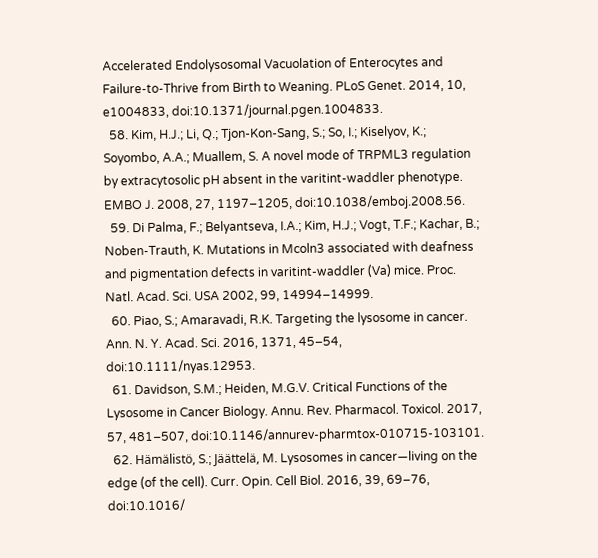Accelerated Endolysosomal Vacuolation of Enterocytes and Failure-to-Thrive from Birth to Weaning. PLoS Genet. 2014, 10, e1004833, doi:10.1371/journal.pgen.1004833.
  58. Kim, H.J.; Li, Q.; Tjon-Kon-Sang, S.; So, I.; Kiselyov, K.; Soyombo, A.A.; Muallem, S. A novel mode of TRPML3 regulation by extracytosolic pH absent in the varitint-waddler phenotype. EMBO J. 2008, 27, 1197–1205, doi:10.1038/emboj.2008.56.
  59. Di Palma, F.; Belyantseva, I.A.; Kim, H.J.; Vogt, T.F.; Kachar, B.; Noben-Trauth, K. Mutations in Mcoln3 associated with deafness and pigmentation defects in varitint-waddler (Va) mice. Proc. Natl. Acad. Sci. USA 2002, 99, 14994–14999.
  60. Piao, S.; Amaravadi, R.K. Targeting the lysosome in cancer. Ann. N. Y. Acad. Sci. 2016, 1371, 45–54, doi:10.1111/nyas.12953.
  61. Davidson, S.M.; Heiden, M.G.V. Critical Functions of the Lysosome in Cancer Biology. Annu. Rev. Pharmacol. Toxicol. 2017, 57, 481–507, doi:10.1146/annurev-pharmtox-010715-103101.
  62. Hämälistö, S.; Jäättelä, M. Lysosomes in cancer—living on the edge (of the cell). Curr. Opin. Cell Biol. 2016, 39, 69–76, doi:10.1016/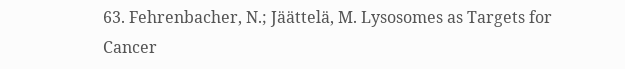63. Fehrenbacher, N.; Jäättelä, M. Lysosomes as Targets for Cancer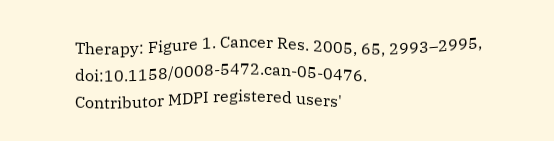Therapy: Figure 1. Cancer Res. 2005, 65, 2993–2995, doi:10.1158/0008-5472.can-05-0476.
Contributor MDPI registered users'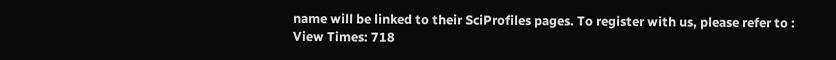name will be linked to their SciProfiles pages. To register with us, please refer to :
View Times: 718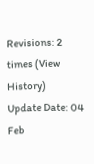Revisions: 2 times (View History)
Update Date: 04 Feb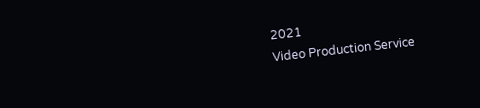2021
Video Production Service